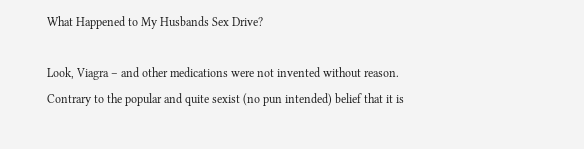What Happened to My Husbands Sex Drive?

Look, Viagra – and other medications were not invented without reason. Contrary to the popular and quite sexist (no pun intended) belief that it is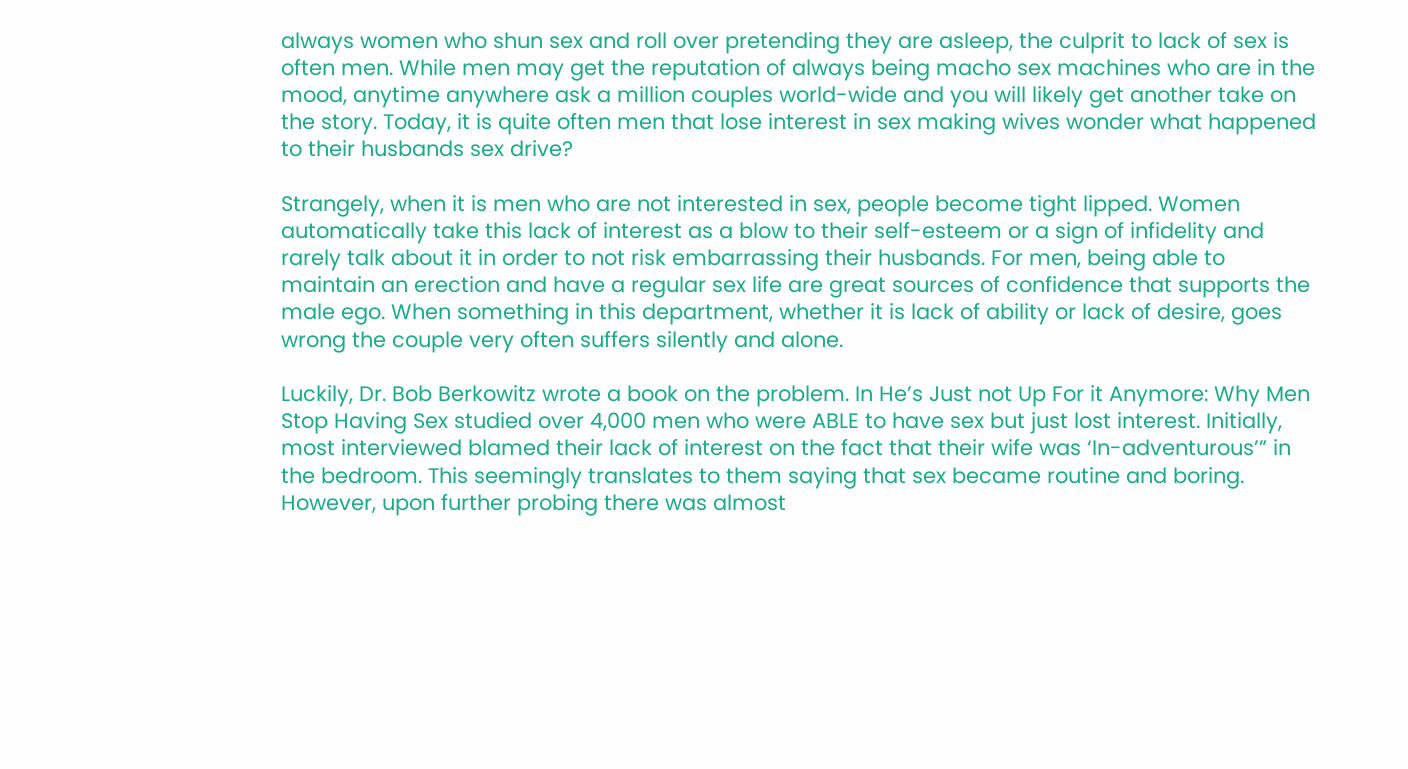always women who shun sex and roll over pretending they are asleep, the culprit to lack of sex is often men. While men may get the reputation of always being macho sex machines who are in the mood, anytime anywhere ask a million couples world-wide and you will likely get another take on the story. Today, it is quite often men that lose interest in sex making wives wonder what happened to their husbands sex drive?

Strangely, when it is men who are not interested in sex, people become tight lipped. Women automatically take this lack of interest as a blow to their self-esteem or a sign of infidelity and rarely talk about it in order to not risk embarrassing their husbands. For men, being able to maintain an erection and have a regular sex life are great sources of confidence that supports the male ego. When something in this department, whether it is lack of ability or lack of desire, goes wrong the couple very often suffers silently and alone.

Luckily, Dr. Bob Berkowitz wrote a book on the problem. In He’s Just not Up For it Anymore: Why Men Stop Having Sex studied over 4,000 men who were ABLE to have sex but just lost interest. Initially, most interviewed blamed their lack of interest on the fact that their wife was ‘In-adventurous’” in the bedroom. This seemingly translates to them saying that sex became routine and boring. However, upon further probing there was almost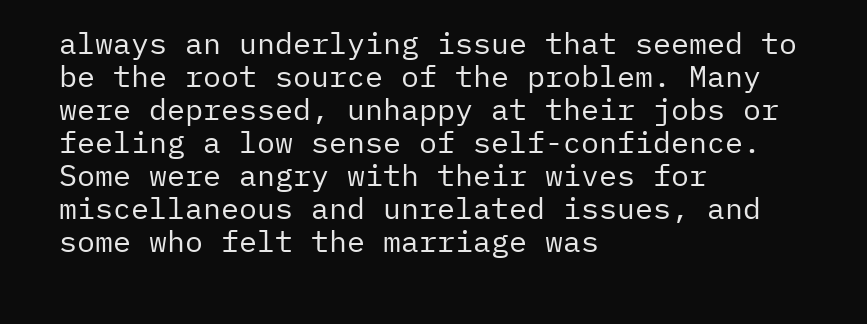always an underlying issue that seemed to be the root source of the problem. Many were depressed, unhappy at their jobs or feeling a low sense of self-confidence. Some were angry with their wives for miscellaneous and unrelated issues, and some who felt the marriage was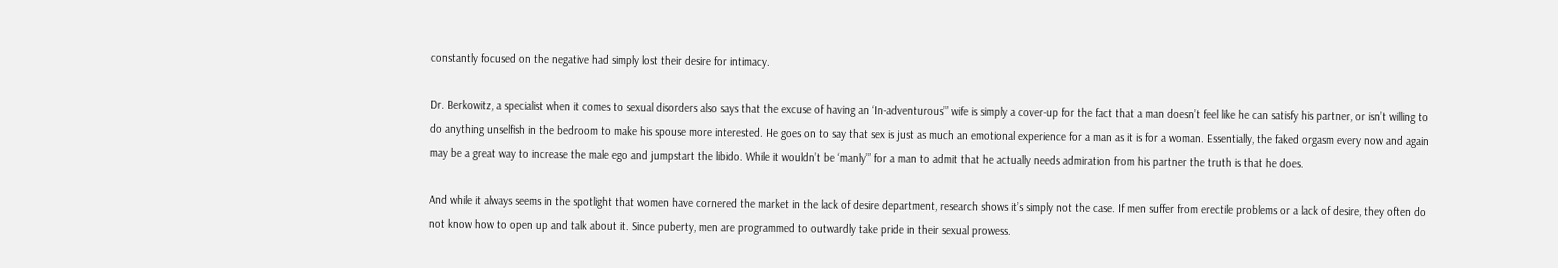constantly focused on the negative had simply lost their desire for intimacy.

Dr. Berkowitz, a specialist when it comes to sexual disorders also says that the excuse of having an ‘In-adventurous’” wife is simply a cover-up for the fact that a man doesn’t feel like he can satisfy his partner, or isn’t willing to do anything unselfish in the bedroom to make his spouse more interested. He goes on to say that sex is just as much an emotional experience for a man as it is for a woman. Essentially, the faked orgasm every now and again may be a great way to increase the male ego and jumpstart the libido. While it wouldn’t be ‘manly’” for a man to admit that he actually needs admiration from his partner the truth is that he does.

And while it always seems in the spotlight that women have cornered the market in the lack of desire department, research shows it’s simply not the case. If men suffer from erectile problems or a lack of desire, they often do not know how to open up and talk about it. Since puberty, men are programmed to outwardly take pride in their sexual prowess.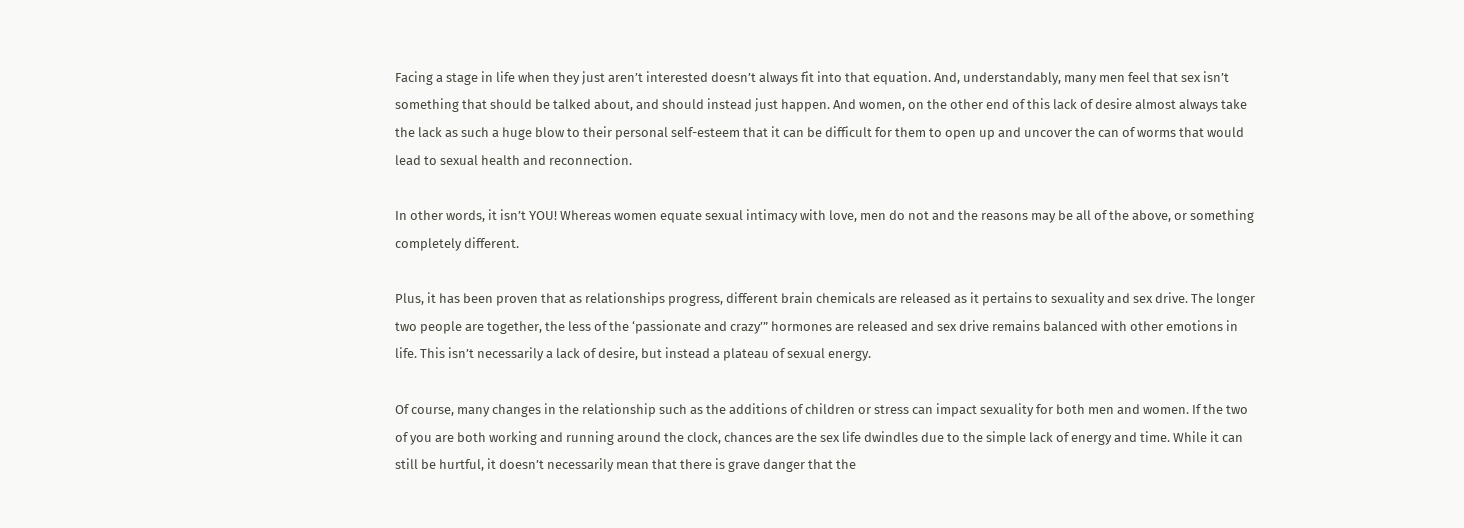Facing a stage in life when they just aren’t interested doesn’t always fit into that equation. And, understandably, many men feel that sex isn’t something that should be talked about, and should instead just happen. And women, on the other end of this lack of desire almost always take the lack as such a huge blow to their personal self-esteem that it can be difficult for them to open up and uncover the can of worms that would lead to sexual health and reconnection.

In other words, it isn’t YOU! Whereas women equate sexual intimacy with love, men do not and the reasons may be all of the above, or something completely different.

Plus, it has been proven that as relationships progress, different brain chemicals are released as it pertains to sexuality and sex drive. The longer two people are together, the less of the ‘passionate and crazy’” hormones are released and sex drive remains balanced with other emotions in life. This isn’t necessarily a lack of desire, but instead a plateau of sexual energy.

Of course, many changes in the relationship such as the additions of children or stress can impact sexuality for both men and women. If the two of you are both working and running around the clock, chances are the sex life dwindles due to the simple lack of energy and time. While it can still be hurtful, it doesn’t necessarily mean that there is grave danger that the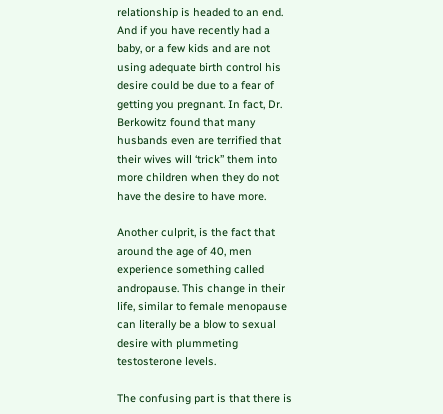relationship is headed to an end. And if you have recently had a baby, or a few kids and are not using adequate birth control his desire could be due to a fear of getting you pregnant. In fact, Dr. Berkowitz found that many husbands even are terrified that their wives will ‘trick’’ them into more children when they do not have the desire to have more.

Another culprit, is the fact that around the age of 40, men experience something called andropause. This change in their life, similar to female menopause can literally be a blow to sexual desire with plummeting testosterone levels.

The confusing part is that there is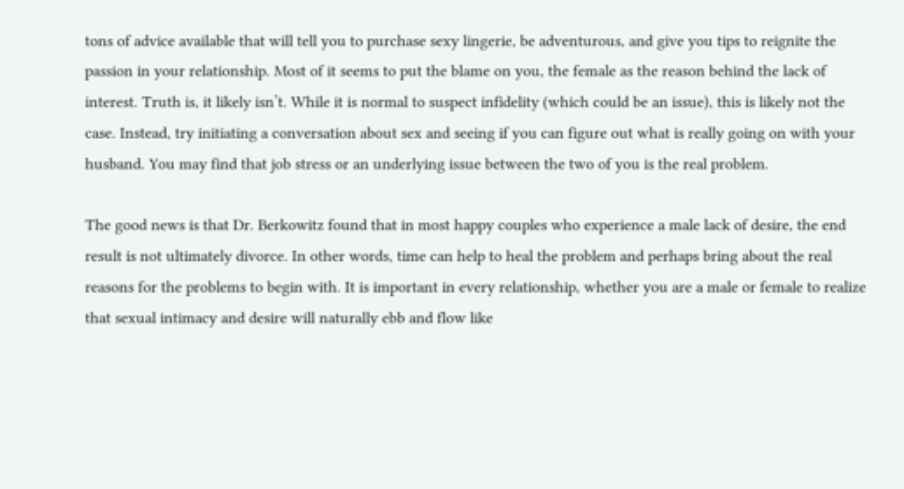tons of advice available that will tell you to purchase sexy lingerie, be adventurous, and give you tips to reignite the passion in your relationship. Most of it seems to put the blame on you, the female as the reason behind the lack of interest. Truth is, it likely isn’t. While it is normal to suspect infidelity (which could be an issue), this is likely not the case. Instead, try initiating a conversation about sex and seeing if you can figure out what is really going on with your husband. You may find that job stress or an underlying issue between the two of you is the real problem.

The good news is that Dr. Berkowitz found that in most happy couples who experience a male lack of desire, the end result is not ultimately divorce. In other words, time can help to heal the problem and perhaps bring about the real reasons for the problems to begin with. It is important in every relationship, whether you are a male or female to realize that sexual intimacy and desire will naturally ebb and flow like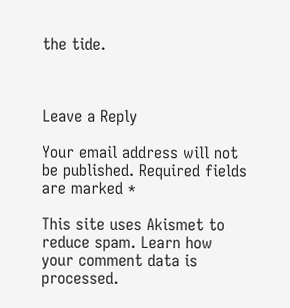the tide.



Leave a Reply

Your email address will not be published. Required fields are marked *

This site uses Akismet to reduce spam. Learn how your comment data is processed.